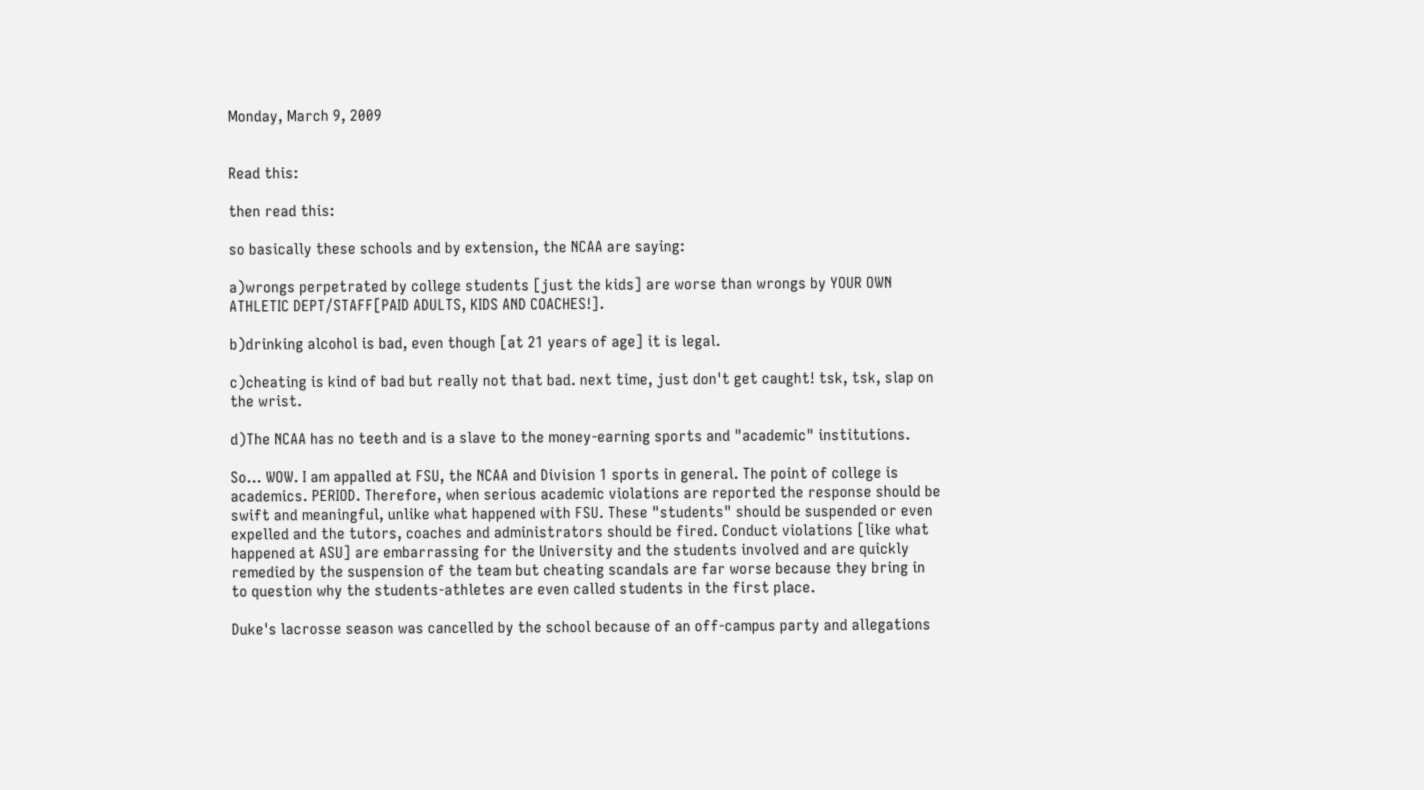Monday, March 9, 2009


Read this:

then read this:

so basically these schools and by extension, the NCAA are saying:

a)wrongs perpetrated by college students [just the kids] are worse than wrongs by YOUR OWN ATHLETIC DEPT/STAFF[PAID ADULTS, KIDS AND COACHES!].

b)drinking alcohol is bad, even though [at 21 years of age] it is legal.

c)cheating is kind of bad but really not that bad. next time, just don't get caught! tsk, tsk, slap on the wrist.

d)The NCAA has no teeth and is a slave to the money-earning sports and "academic" institutions.

So... WOW. I am appalled at FSU, the NCAA and Division 1 sports in general. The point of college is academics. PERIOD. Therefore, when serious academic violations are reported the response should be swift and meaningful, unlike what happened with FSU. These "students" should be suspended or even expelled and the tutors, coaches and administrators should be fired. Conduct violations [like what happened at ASU] are embarrassing for the University and the students involved and are quickly remedied by the suspension of the team but cheating scandals are far worse because they bring in to question why the students-athletes are even called students in the first place.

Duke's lacrosse season was cancelled by the school because of an off-campus party and allegations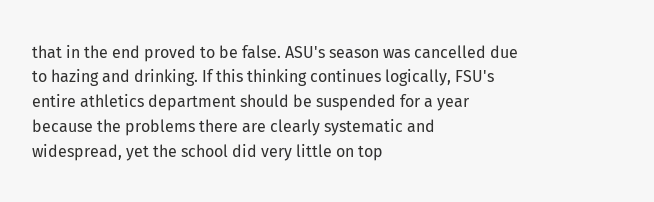that in the end proved to be false. ASU's season was cancelled due to hazing and drinking. If this thinking continues logically, FSU's entire athletics department should be suspended for a year because the problems there are clearly systematic and widespread, yet the school did very little on top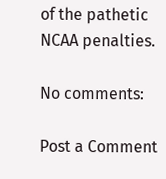of the pathetic NCAA penalties.

No comments:

Post a Comment